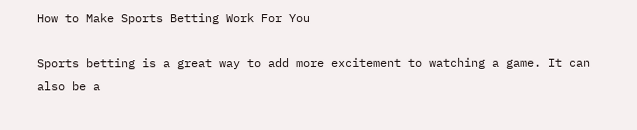How to Make Sports Betting Work For You

Sports betting is a great way to add more excitement to watching a game. It can also be a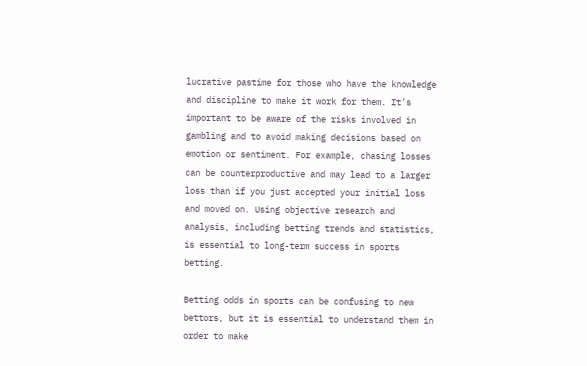lucrative pastime for those who have the knowledge and discipline to make it work for them. It’s important to be aware of the risks involved in gambling and to avoid making decisions based on emotion or sentiment. For example, chasing losses can be counterproductive and may lead to a larger loss than if you just accepted your initial loss and moved on. Using objective research and analysis, including betting trends and statistics, is essential to long-term success in sports betting.

Betting odds in sports can be confusing to new bettors, but it is essential to understand them in order to make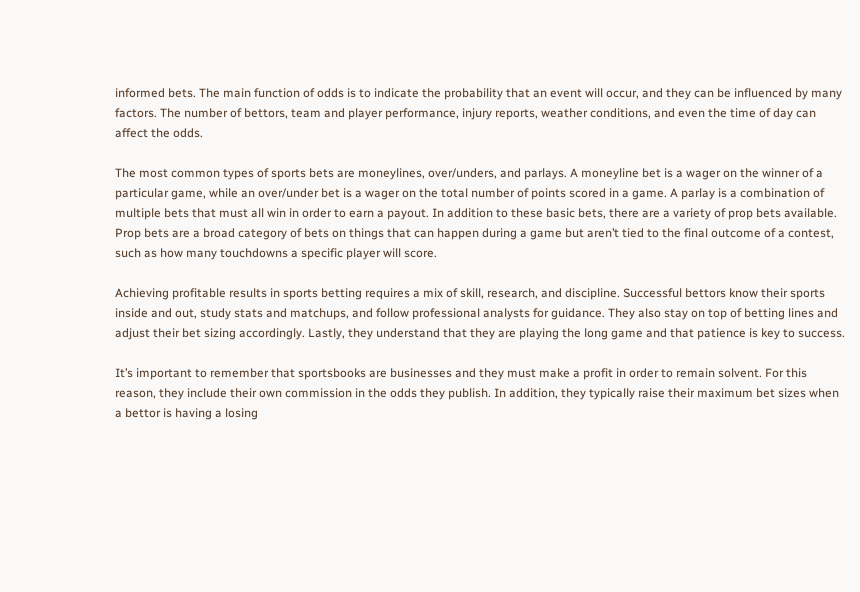informed bets. The main function of odds is to indicate the probability that an event will occur, and they can be influenced by many factors. The number of bettors, team and player performance, injury reports, weather conditions, and even the time of day can affect the odds.

The most common types of sports bets are moneylines, over/unders, and parlays. A moneyline bet is a wager on the winner of a particular game, while an over/under bet is a wager on the total number of points scored in a game. A parlay is a combination of multiple bets that must all win in order to earn a payout. In addition to these basic bets, there are a variety of prop bets available. Prop bets are a broad category of bets on things that can happen during a game but aren’t tied to the final outcome of a contest, such as how many touchdowns a specific player will score.

Achieving profitable results in sports betting requires a mix of skill, research, and discipline. Successful bettors know their sports inside and out, study stats and matchups, and follow professional analysts for guidance. They also stay on top of betting lines and adjust their bet sizing accordingly. Lastly, they understand that they are playing the long game and that patience is key to success.

It’s important to remember that sportsbooks are businesses and they must make a profit in order to remain solvent. For this reason, they include their own commission in the odds they publish. In addition, they typically raise their maximum bet sizes when a bettor is having a losing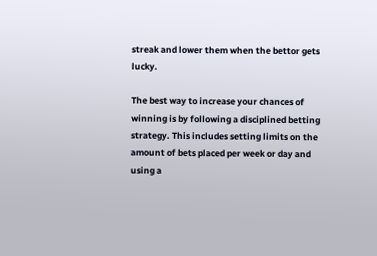streak and lower them when the bettor gets lucky.

The best way to increase your chances of winning is by following a disciplined betting strategy. This includes setting limits on the amount of bets placed per week or day and using a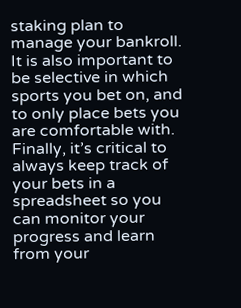staking plan to manage your bankroll. It is also important to be selective in which sports you bet on, and to only place bets you are comfortable with. Finally, it’s critical to always keep track of your bets in a spreadsheet so you can monitor your progress and learn from your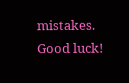mistakes. Good luck!